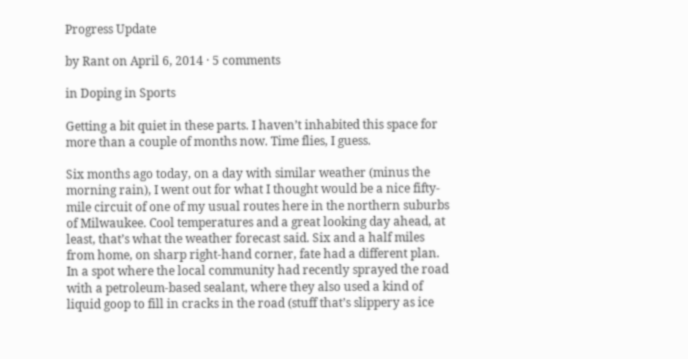Progress Update

by Rant on April 6, 2014 · 5 comments

in Doping in Sports

Getting a bit quiet in these parts. I haven’t inhabited this space for more than a couple of months now. Time flies, I guess.

Six months ago today, on a day with similar weather (minus the morning rain), I went out for what I thought would be a nice fifty-mile circuit of one of my usual routes here in the northern suburbs of Milwaukee. Cool temperatures and a great looking day ahead, at least, that’s what the weather forecast said. Six and a half miles from home, on sharp right-hand corner, fate had a different plan. In a spot where the local community had recently sprayed the road with a petroleum-based sealant, where they also used a kind of liquid goop to fill in cracks in the road (stuff that’s slippery as ice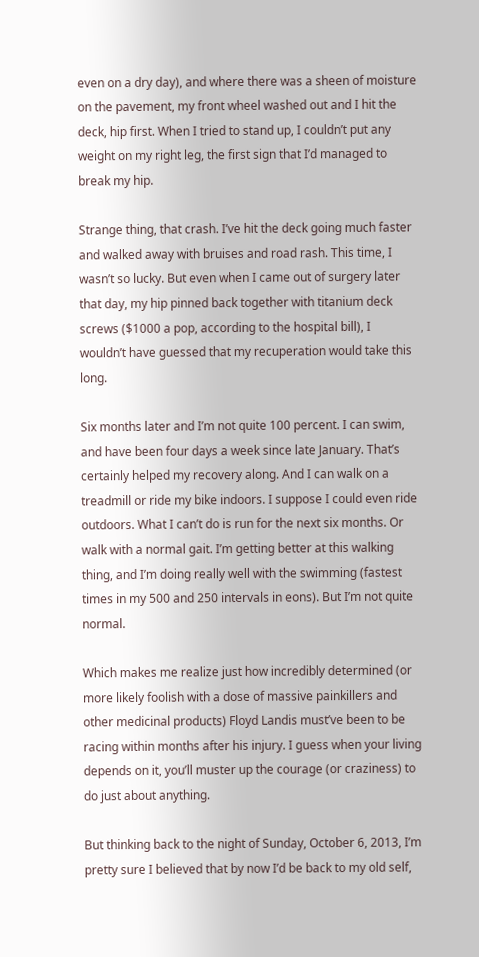even on a dry day), and where there was a sheen of moisture on the pavement, my front wheel washed out and I hit the deck, hip first. When I tried to stand up, I couldn’t put any weight on my right leg, the first sign that I’d managed to break my hip.

Strange thing, that crash. I’ve hit the deck going much faster and walked away with bruises and road rash. This time, I wasn’t so lucky. But even when I came out of surgery later that day, my hip pinned back together with titanium deck screws ($1000 a pop, according to the hospital bill), I wouldn’t have guessed that my recuperation would take this long.

Six months later and I’m not quite 100 percent. I can swim, and have been four days a week since late January. That’s certainly helped my recovery along. And I can walk on a treadmill or ride my bike indoors. I suppose I could even ride outdoors. What I can’t do is run for the next six months. Or walk with a normal gait. I’m getting better at this walking thing, and I’m doing really well with the swimming (fastest times in my 500 and 250 intervals in eons). But I’m not quite normal.

Which makes me realize just how incredibly determined (or more likely foolish with a dose of massive painkillers and other medicinal products) Floyd Landis must’ve been to be racing within months after his injury. I guess when your living depends on it, you’ll muster up the courage (or craziness) to do just about anything.

But thinking back to the night of Sunday, October 6, 2013, I’m pretty sure I believed that by now I’d be back to my old self,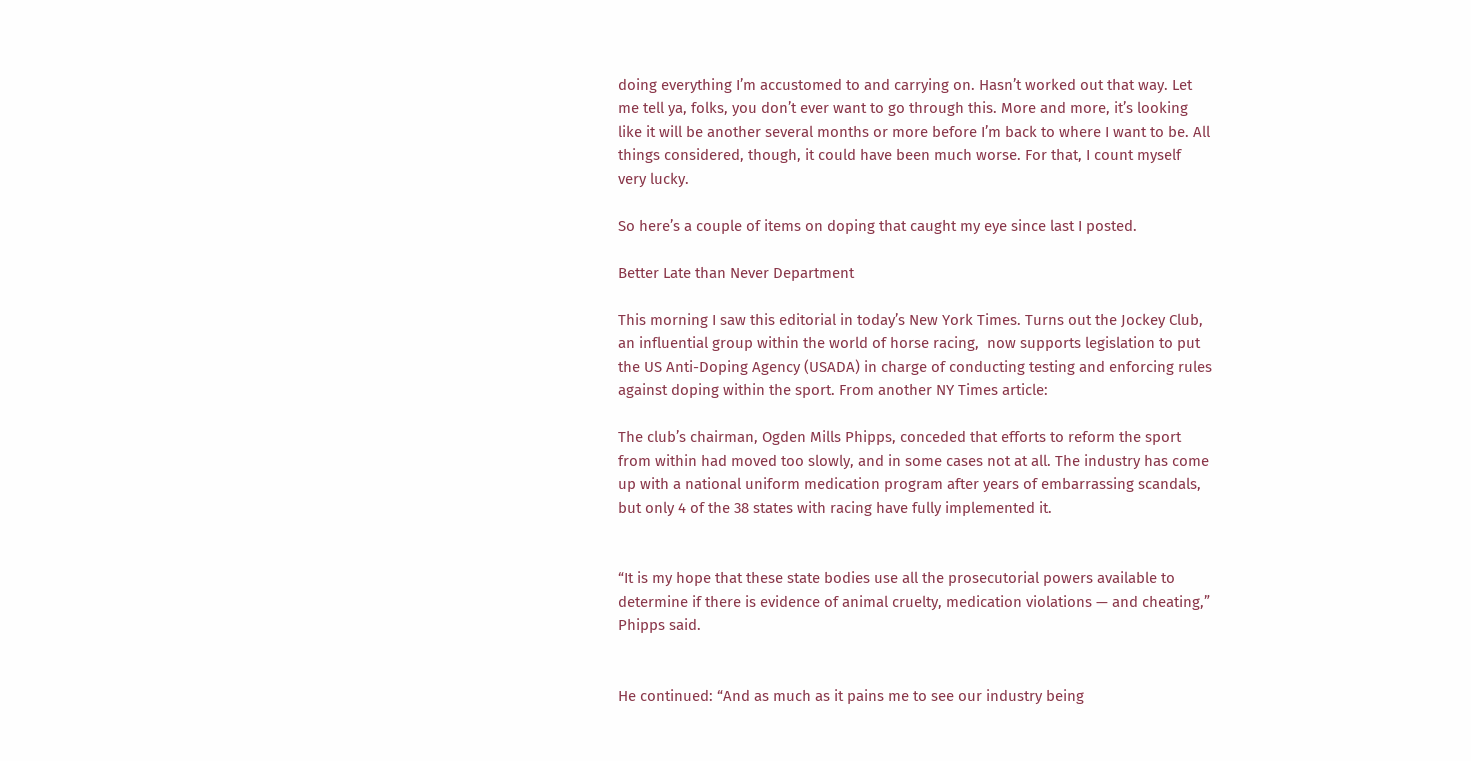doing everything I’m accustomed to and carrying on. Hasn’t worked out that way. Let me tell ya, folks, you don’t ever want to go through this. More and more, it’s looking like it will be another several months or more before I’m back to where I want to be. All things considered, though, it could have been much worse. For that, I count myself very lucky.

So here’s a couple of items on doping that caught my eye since last I posted.

Better Late than Never Department

This morning I saw this editorial in today’s New York Times. Turns out the Jockey Club, an influential group within the world of horse racing,  now supports legislation to put the US Anti-Doping Agency (USADA) in charge of conducting testing and enforcing rules against doping within the sport. From another NY Times article:

The club’s chairman, Ogden Mills Phipps, conceded that efforts to reform the sport from within had moved too slowly, and in some cases not at all. The industry has come up with a national uniform medication program after years of embarrassing scandals, but only 4 of the 38 states with racing have fully implemented it.


“It is my hope that these state bodies use all the prosecutorial powers available to determine if there is evidence of animal cruelty, medication violations — and cheating,” Phipps said.


He continued: “And as much as it pains me to see our industry being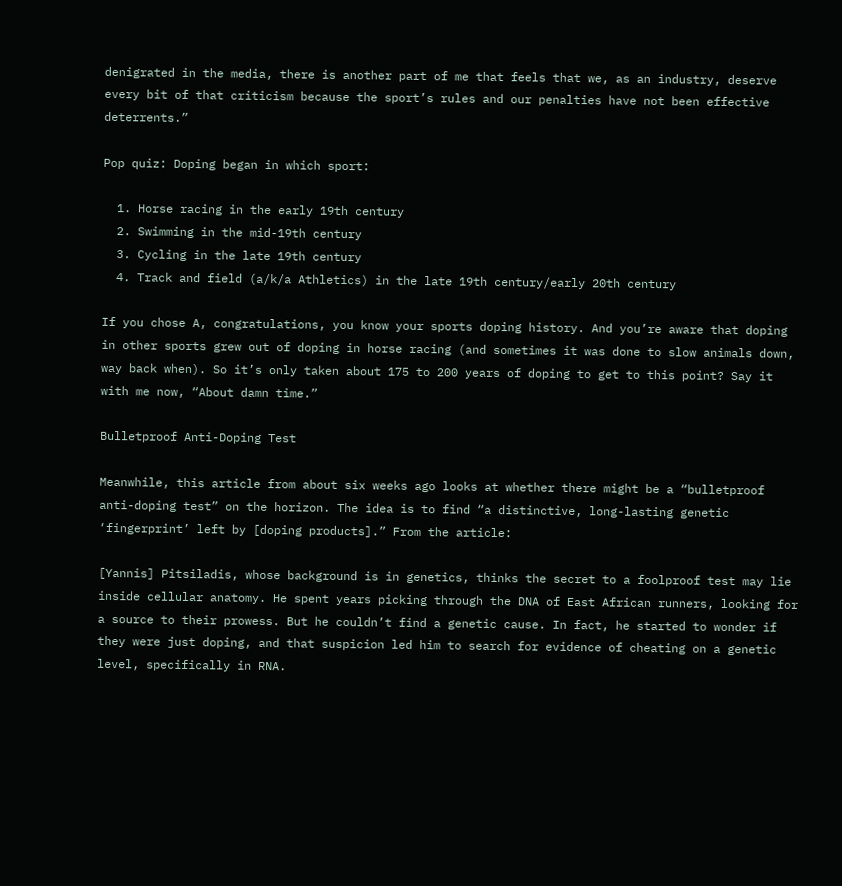denigrated in the media, there is another part of me that feels that we, as an industry, deserve every bit of that criticism because the sport’s rules and our penalties have not been effective deterrents.”

Pop quiz: Doping began in which sport:

  1. Horse racing in the early 19th century
  2. Swimming in the mid-19th century
  3. Cycling in the late 19th century
  4. Track and field (a/k/a Athletics) in the late 19th century/early 20th century

If you chose A, congratulations, you know your sports doping history. And you’re aware that doping in other sports grew out of doping in horse racing (and sometimes it was done to slow animals down, way back when). So it’s only taken about 175 to 200 years of doping to get to this point? Say it with me now, “About damn time.”

Bulletproof Anti-Doping Test

Meanwhile, this article from about six weeks ago looks at whether there might be a “bulletproof anti-doping test” on the horizon. The idea is to find “a distinctive, long-lasting genetic ‘fingerprint’ left by [doping products].” From the article:

[Yannis] Pitsiladis, whose background is in genetics, thinks the secret to a foolproof test may lie inside cellular anatomy. He spent years picking through the DNA of East African runners, looking for a source to their prowess. But he couldn’t find a genetic cause. In fact, he started to wonder if they were just doping, and that suspicion led him to search for evidence of cheating on a genetic level, specifically in RNA.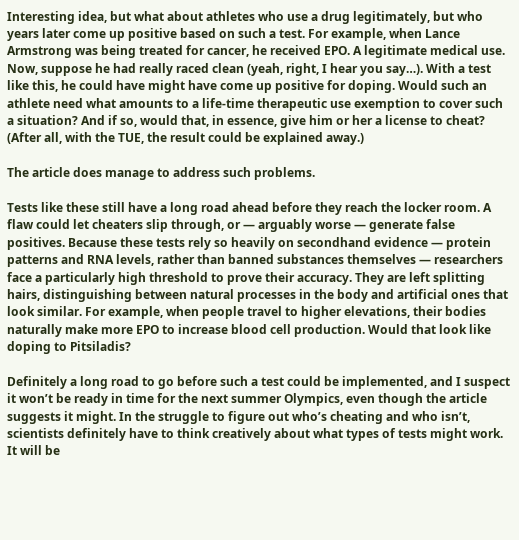Interesting idea, but what about athletes who use a drug legitimately, but who years later come up positive based on such a test. For example, when Lance Armstrong was being treated for cancer, he received EPO. A legitimate medical use. Now, suppose he had really raced clean (yeah, right, I hear you say…). With a test like this, he could have might have come up positive for doping. Would such an athlete need what amounts to a life-time therapeutic use exemption to cover such a situation? And if so, would that, in essence, give him or her a license to cheat? (After all, with the TUE, the result could be explained away.)

The article does manage to address such problems.

Tests like these still have a long road ahead before they reach the locker room. A flaw could let cheaters slip through, or — arguably worse — generate false positives. Because these tests rely so heavily on secondhand evidence — protein patterns and RNA levels, rather than banned substances themselves — researchers face a particularly high threshold to prove their accuracy. They are left splitting hairs, distinguishing between natural processes in the body and artificial ones that look similar. For example, when people travel to higher elevations, their bodies naturally make more EPO to increase blood cell production. Would that look like doping to Pitsiladis?

Definitely a long road to go before such a test could be implemented, and I suspect it won’t be ready in time for the next summer Olympics, even though the article suggests it might. In the struggle to figure out who’s cheating and who isn’t, scientists definitely have to think creatively about what types of tests might work. It will be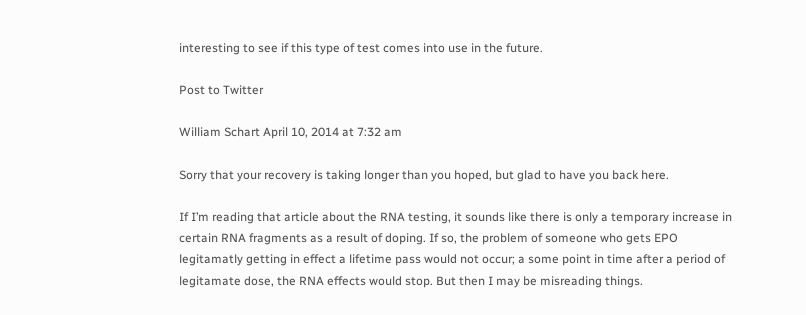interesting to see if this type of test comes into use in the future.

Post to Twitter

William Schart April 10, 2014 at 7:32 am

Sorry that your recovery is taking longer than you hoped, but glad to have you back here.

If I’m reading that article about the RNA testing, it sounds like there is only a temporary increase in certain RNA fragments as a result of doping. If so, the problem of someone who gets EPO legitamatly getting in effect a lifetime pass would not occur; a some point in time after a period of legitamate dose, the RNA effects would stop. But then I may be misreading things.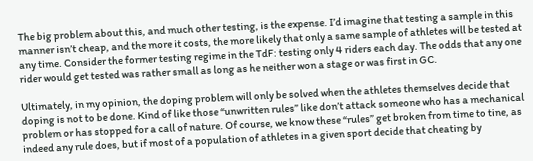The big problem about this, and much other testing, is the expense. I’d imagine that testing a sample in this manner isn’t cheap, and the more it costs, the more likely that only a same sample of athletes will be tested at any time. Consider the former testing regime in the TdF: testing only 4 riders each day. The odds that any one rider would get tested was rather small as long as he neither won a stage or was first in GC.

Ultimately, in my opinion, the doping problem will only be solved when the athletes themselves decide that doping is not to be done. Kind of like those “unwritten rules” like don’t attack someone who has a mechanical problem or has stopped for a call of nature. Of course, we know these “rules” get broken from time to tine, as indeed any rule does, but if most of a population of athletes in a given sport decide that cheating by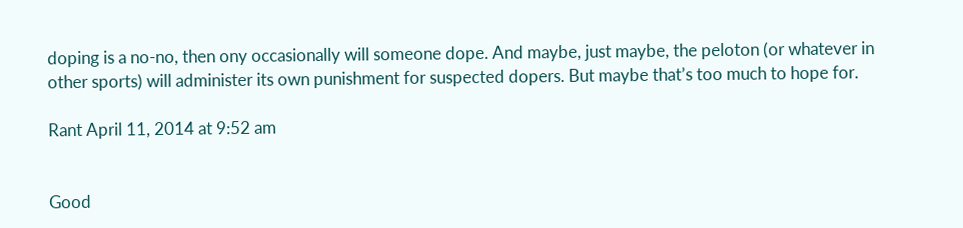doping is a no-no, then ony occasionally will someone dope. And maybe, just maybe, the peloton (or whatever in other sports) will administer its own punishment for suspected dopers. But maybe that’s too much to hope for.

Rant April 11, 2014 at 9:52 am


Good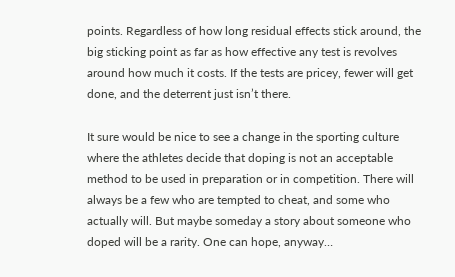points. Regardless of how long residual effects stick around, the big sticking point as far as how effective any test is revolves around how much it costs. If the tests are pricey, fewer will get done, and the deterrent just isn’t there.

It sure would be nice to see a change in the sporting culture where the athletes decide that doping is not an acceptable method to be used in preparation or in competition. There will always be a few who are tempted to cheat, and some who actually will. But maybe someday a story about someone who doped will be a rarity. One can hope, anyway…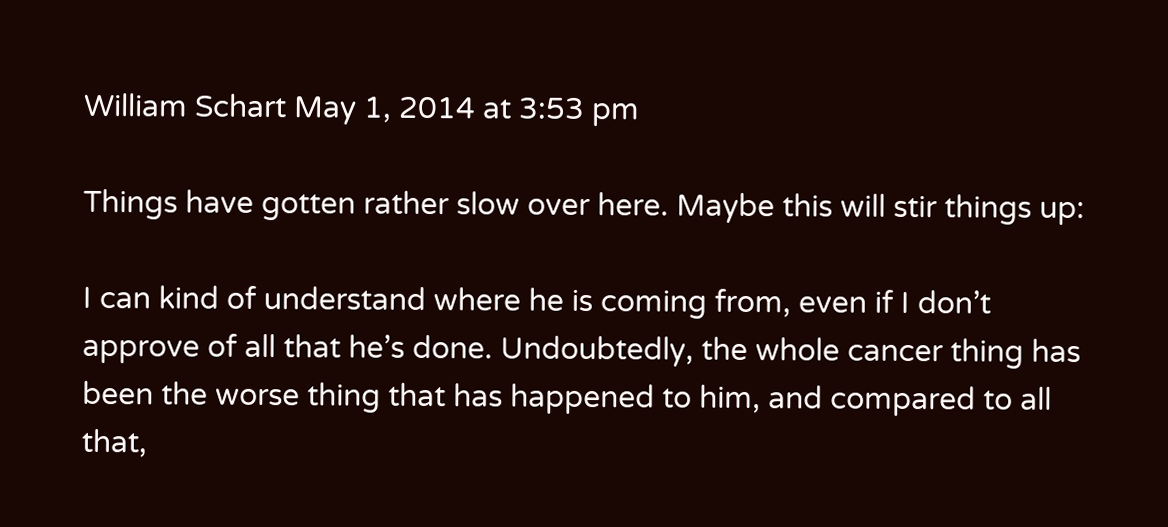William Schart May 1, 2014 at 3:53 pm

Things have gotten rather slow over here. Maybe this will stir things up:

I can kind of understand where he is coming from, even if I don’t approve of all that he’s done. Undoubtedly, the whole cancer thing has been the worse thing that has happened to him, and compared to all that,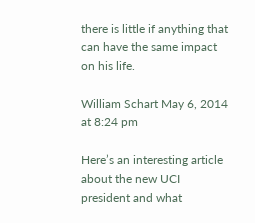there is little if anything that can have the same impact on his life.

William Schart May 6, 2014 at 8:24 pm

Here’s an interesting article about the new UCI president and what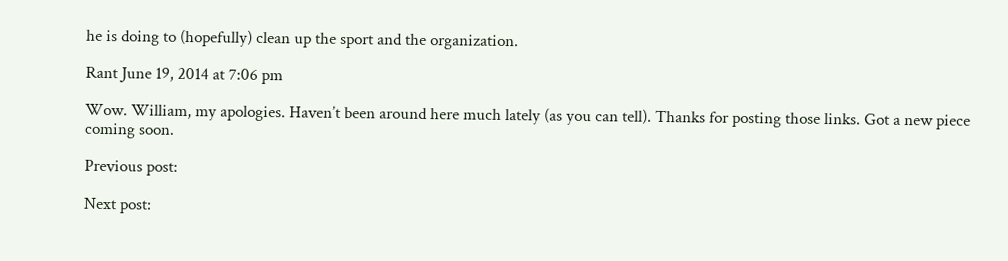he is doing to (hopefully) clean up the sport and the organization.

Rant June 19, 2014 at 7:06 pm

Wow. William, my apologies. Haven’t been around here much lately (as you can tell). Thanks for posting those links. Got a new piece coming soon.

Previous post:

Next post: